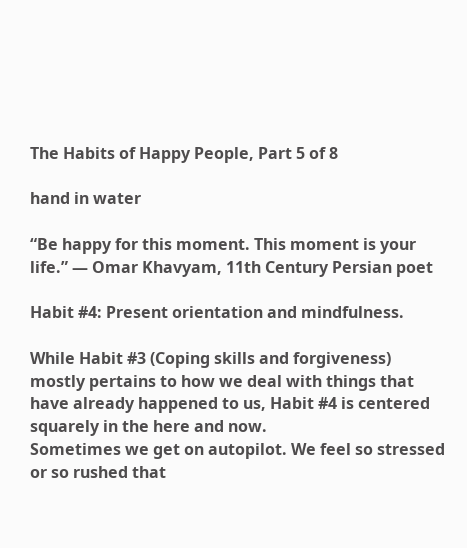The Habits of Happy People, Part 5 of 8

hand in water

“Be happy for this moment. This moment is your life.” — Omar Khavyam, 11th Century Persian poet

Habit #4: Present orientation and mindfulness.

While Habit #3 (Coping skills and forgiveness) mostly pertains to how we deal with things that have already happened to us, Habit #4 is centered squarely in the here and now.
Sometimes we get on autopilot. We feel so stressed or so rushed that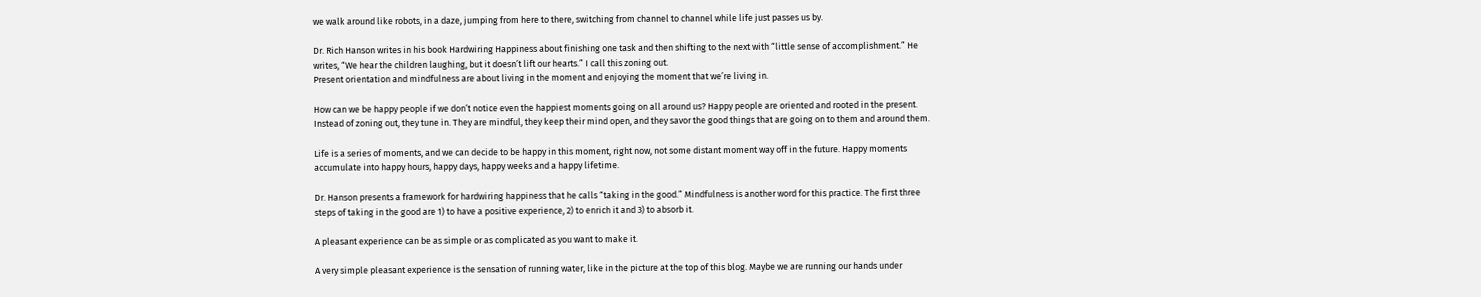we walk around like robots, in a daze, jumping from here to there, switching from channel to channel while life just passes us by.

Dr. Rich Hanson writes in his book Hardwiring Happiness about finishing one task and then shifting to the next with “little sense of accomplishment.” He writes, “We hear the children laughing, but it doesn’t lift our hearts.” I call this zoning out.
Present orientation and mindfulness are about living in the moment and enjoying the moment that we’re living in.

How can we be happy people if we don’t notice even the happiest moments going on all around us? Happy people are oriented and rooted in the present. Instead of zoning out, they tune in. They are mindful, they keep their mind open, and they savor the good things that are going on to them and around them.

Life is a series of moments, and we can decide to be happy in this moment, right now, not some distant moment way off in the future. Happy moments accumulate into happy hours, happy days, happy weeks and a happy lifetime.

Dr. Hanson presents a framework for hardwiring happiness that he calls “taking in the good.” Mindfulness is another word for this practice. The first three steps of taking in the good are 1) to have a positive experience, 2) to enrich it and 3) to absorb it.

A pleasant experience can be as simple or as complicated as you want to make it.

A very simple pleasant experience is the sensation of running water, like in the picture at the top of this blog. Maybe we are running our hands under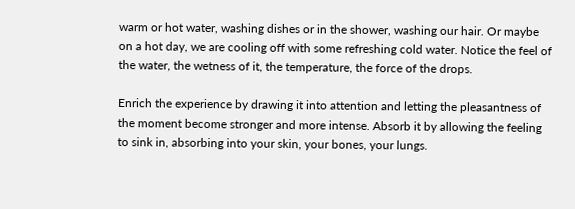warm or hot water, washing dishes or in the shower, washing our hair. Or maybe on a hot day, we are cooling off with some refreshing cold water. Notice the feel of the water, the wetness of it, the temperature, the force of the drops.

Enrich the experience by drawing it into attention and letting the pleasantness of the moment become stronger and more intense. Absorb it by allowing the feeling to sink in, absorbing into your skin, your bones, your lungs.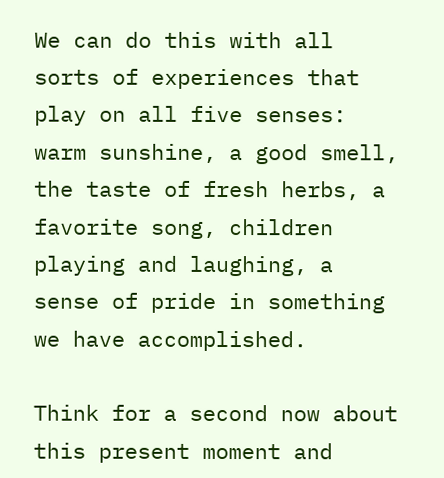We can do this with all sorts of experiences that play on all five senses: warm sunshine, a good smell, the taste of fresh herbs, a favorite song, children playing and laughing, a sense of pride in something we have accomplished.

Think for a second now about this present moment and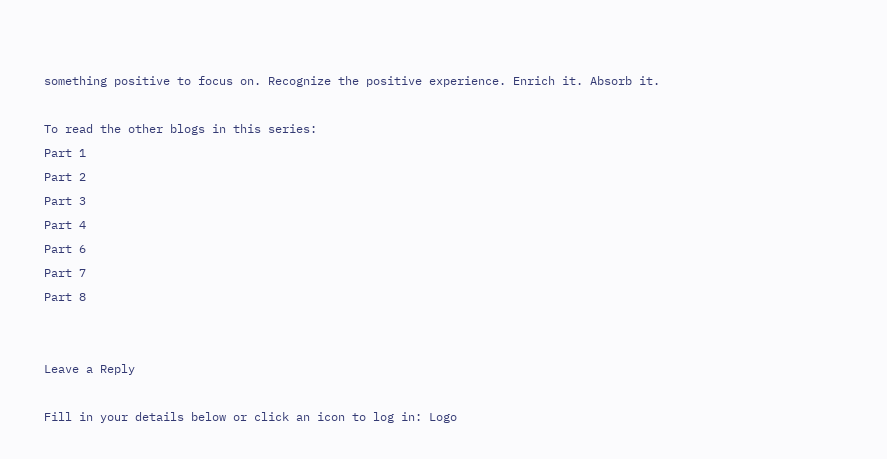something positive to focus on. Recognize the positive experience. Enrich it. Absorb it.

To read the other blogs in this series:
Part 1
Part 2
Part 3
Part 4
Part 6
Part 7
Part 8


Leave a Reply

Fill in your details below or click an icon to log in: Logo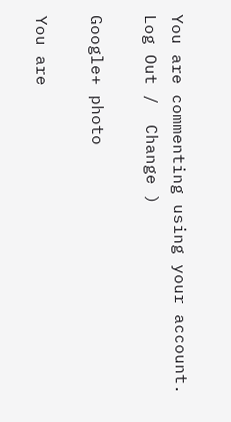You are commenting using your account. Log Out /  Change )

Google+ photo

You are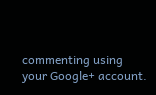commenting using your Google+ account.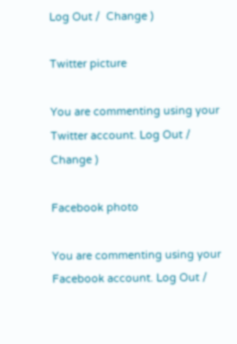Log Out /  Change )

Twitter picture

You are commenting using your Twitter account. Log Out /  Change )

Facebook photo

You are commenting using your Facebook account. Log Out /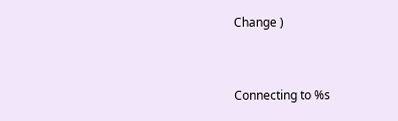Change )


Connecting to %s